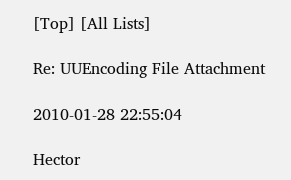[Top] [All Lists]

Re: UUEncoding File Attachment

2010-01-28 22:55:04

Hector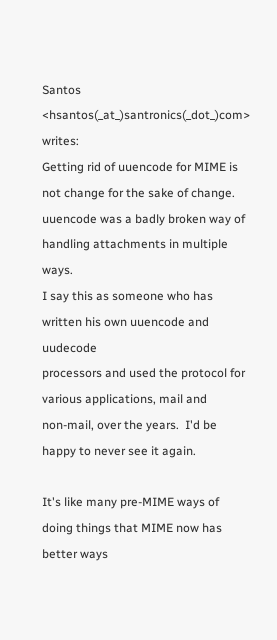Santos <hsantos(_at_)santronics(_dot_)com> writes:
Getting rid of uuencode for MIME is not change for the sake of change.
uuencode was a badly broken way of handling attachments in multiple ways.
I say this as someone who has written his own uuencode and uudecode
processors and used the protocol for various applications, mail and
non-mail, over the years.  I'd be happy to never see it again.

It's like many pre-MIME ways of doing things that MIME now has better ways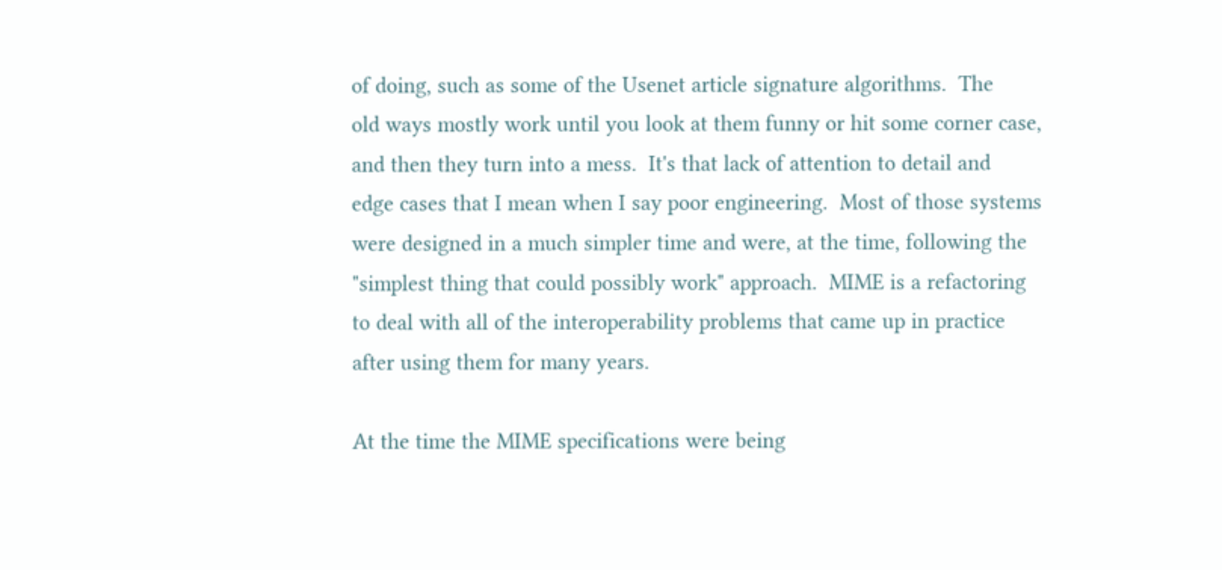of doing, such as some of the Usenet article signature algorithms.  The
old ways mostly work until you look at them funny or hit some corner case,
and then they turn into a mess.  It's that lack of attention to detail and
edge cases that I mean when I say poor engineering.  Most of those systems
were designed in a much simpler time and were, at the time, following the
"simplest thing that could possibly work" approach.  MIME is a refactoring
to deal with all of the interoperability problems that came up in practice
after using them for many years.

At the time the MIME specifications were being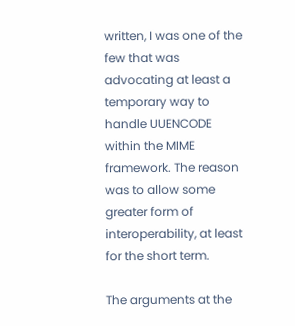written, I was one of the few that was advocating at least a temporary way to handle UUENCODE within the MIME framework. The reason was to allow some greater form of interoperability, at least for the short term.

The arguments at the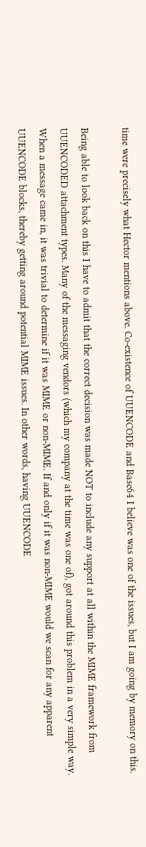time were precisely what Hector mentions above. Co-existence of UUENCODE and Base64 I believe was one of the issues, but I am going by memory on this.

Being able to look back on this I have to admit that the correct decision was made NOT to include any support at all within the MIME framework from UUENCODED attachment types. Many of the messaging vendors (which my company at the time was one of), got around this problem in a very simple way. When a message came in, it was trivial to determine if it was MIME or non-MIME. If and only if it was non-MIME would we scan for any apparent UUENCODE blocks, thereby getting around potential MIME issues. In other words, having UUENCODE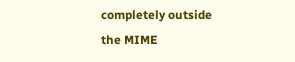completely outside the MIME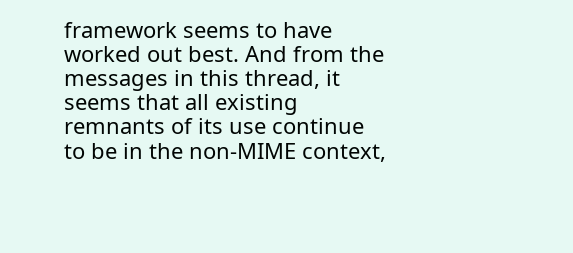framework seems to have worked out best. And from the messages in this thread, it seems that all existing remnants of its use continue to be in the non-MIME context,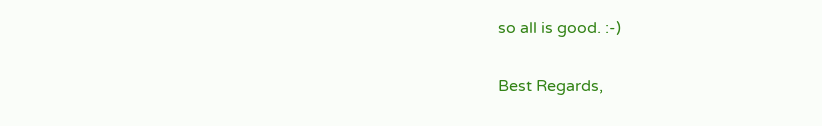so all is good. :-)

Best Regards,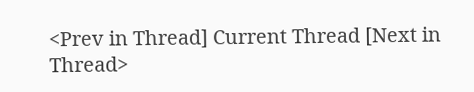<Prev in Thread] Current Thread [Next in Thread>